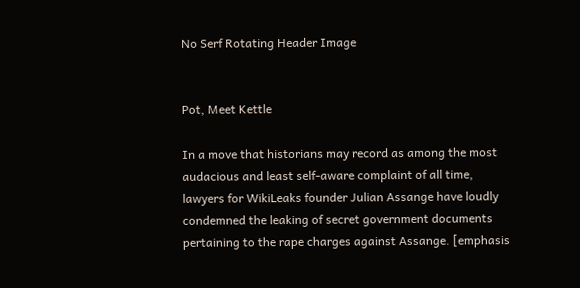No Serf Rotating Header Image


Pot, Meet Kettle

In a move that historians may record as among the most audacious and least self-aware complaint of all time, lawyers for WikiLeaks founder Julian Assange have loudly condemned the leaking of secret government documents pertaining to the rape charges against Assange. [emphasis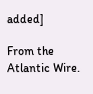added]

From the Atlantic Wire.